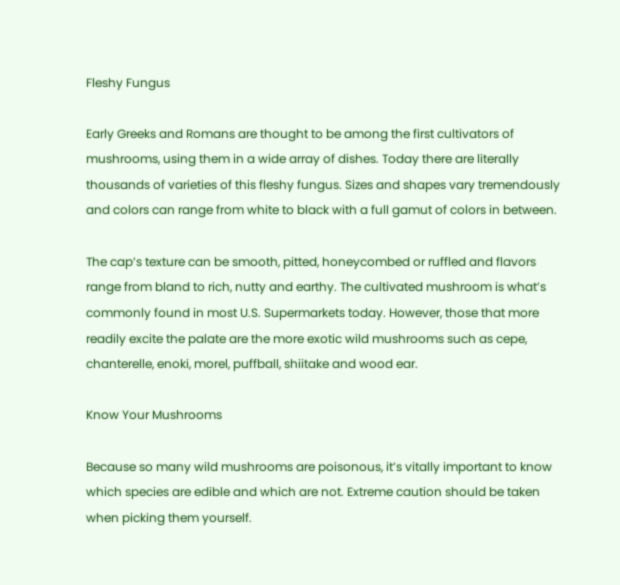Fleshy Fungus

Early Greeks and Romans are thought to be among the first cultivators of mushrooms, using them in a wide array of dishes. Today there are literally thousands of varieties of this fleshy fungus. Sizes and shapes vary tremendously and colors can range from white to black with a full gamut of colors in between.

The cap’s texture can be smooth, pitted, honeycombed or ruffled and flavors range from bland to rich, nutty and earthy. The cultivated mushroom is what’s commonly found in most U.S. Supermarkets today. However, those that more readily excite the palate are the more exotic wild mushrooms such as cepe, chanterelle, enoki, morel, puffball, shiitake and wood ear.

Know Your Mushrooms

Because so many wild mushrooms are poisonous, it’s vitally important to know which species are edible and which are not. Extreme caution should be taken when picking them yourself.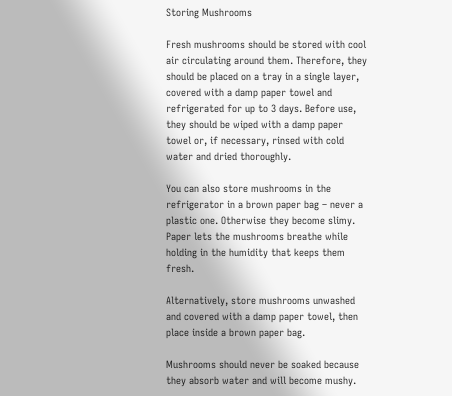Storing Mushrooms

Fresh mushrooms should be stored with cool air circulating around them. Therefore, they should be placed on a tray in a single layer, covered with a damp paper towel and refrigerated for up to 3 days. Before use, they should be wiped with a damp paper towel or, if necessary, rinsed with cold water and dried thoroughly.

You can also store mushrooms in the refrigerator in a brown paper bag – never a plastic one. Otherwise they become slimy. Paper lets the mushrooms breathe while holding in the humidity that keeps them fresh.

Alternatively, store mushrooms unwashed and covered with a damp paper towel, then place inside a brown paper bag.

Mushrooms should never be soaked because they absorb water and will become mushy.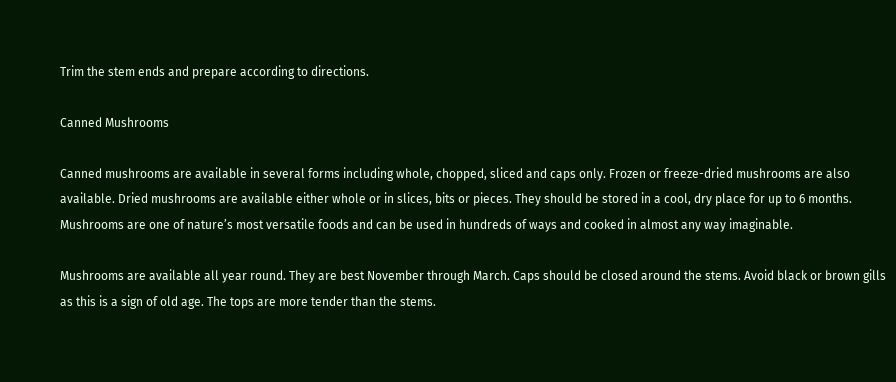Trim the stem ends and prepare according to directions.

Canned Mushrooms

Canned mushrooms are available in several forms including whole, chopped, sliced and caps only. Frozen or freeze-dried mushrooms are also available. Dried mushrooms are available either whole or in slices, bits or pieces. They should be stored in a cool, dry place for up to 6 months. Mushrooms are one of nature’s most versatile foods and can be used in hundreds of ways and cooked in almost any way imaginable.

Mushrooms are available all year round. They are best November through March. Caps should be closed around the stems. Avoid black or brown gills as this is a sign of old age. The tops are more tender than the stems.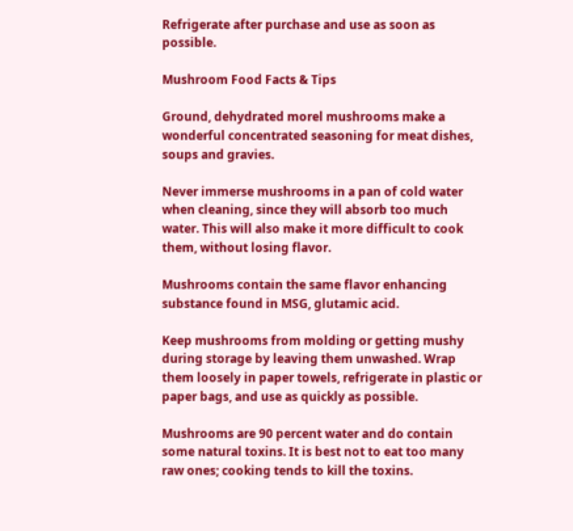Refrigerate after purchase and use as soon as possible.

Mushroom Food Facts & Tips

Ground, dehydrated morel mushrooms make a wonderful concentrated seasoning for meat dishes, soups and gravies.

Never immerse mushrooms in a pan of cold water when cleaning, since they will absorb too much water. This will also make it more difficult to cook them, without losing flavor.

Mushrooms contain the same flavor enhancing substance found in MSG, glutamic acid.

Keep mushrooms from molding or getting mushy during storage by leaving them unwashed. Wrap them loosely in paper towels, refrigerate in plastic or paper bags, and use as quickly as possible.

Mushrooms are 90 percent water and do contain some natural toxins. It is best not to eat too many raw ones; cooking tends to kill the toxins.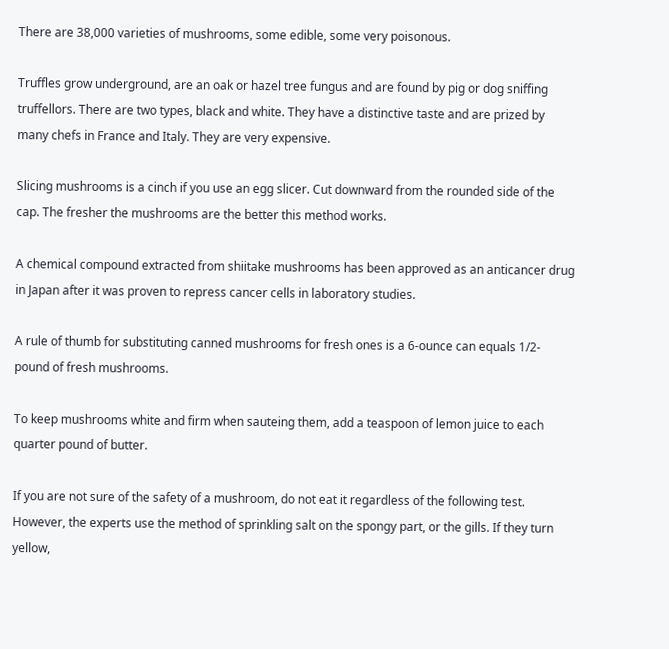There are 38,000 varieties of mushrooms, some edible, some very poisonous.

Truffles grow underground, are an oak or hazel tree fungus and are found by pig or dog sniffing truffellors. There are two types, black and white. They have a distinctive taste and are prized by many chefs in France and Italy. They are very expensive.

Slicing mushrooms is a cinch if you use an egg slicer. Cut downward from the rounded side of the cap. The fresher the mushrooms are the better this method works.

A chemical compound extracted from shiitake mushrooms has been approved as an anticancer drug in Japan after it was proven to repress cancer cells in laboratory studies.

A rule of thumb for substituting canned mushrooms for fresh ones is a 6-ounce can equals 1/2-pound of fresh mushrooms.

To keep mushrooms white and firm when sauteing them, add a teaspoon of lemon juice to each quarter pound of butter.

If you are not sure of the safety of a mushroom, do not eat it regardless of the following test. However, the experts use the method of sprinkling salt on the spongy part, or the gills. If they turn yellow,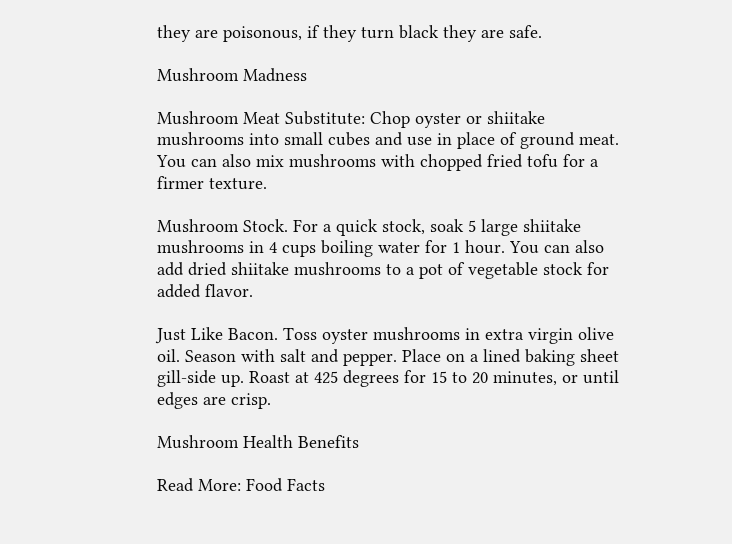they are poisonous, if they turn black they are safe.

Mushroom Madness

Mushroom Meat Substitute: Chop oyster or shiitake mushrooms into small cubes and use in place of ground meat. You can also mix mushrooms with chopped fried tofu for a firmer texture.

Mushroom Stock. For a quick stock, soak 5 large shiitake mushrooms in 4 cups boiling water for 1 hour. You can also add dried shiitake mushrooms to a pot of vegetable stock for added flavor.

Just Like Bacon. Toss oyster mushrooms in extra virgin olive oil. Season with salt and pepper. Place on a lined baking sheet gill-side up. Roast at 425 degrees for 15 to 20 minutes, or until edges are crisp.

Mushroom Health Benefits

Read More: Food Facts